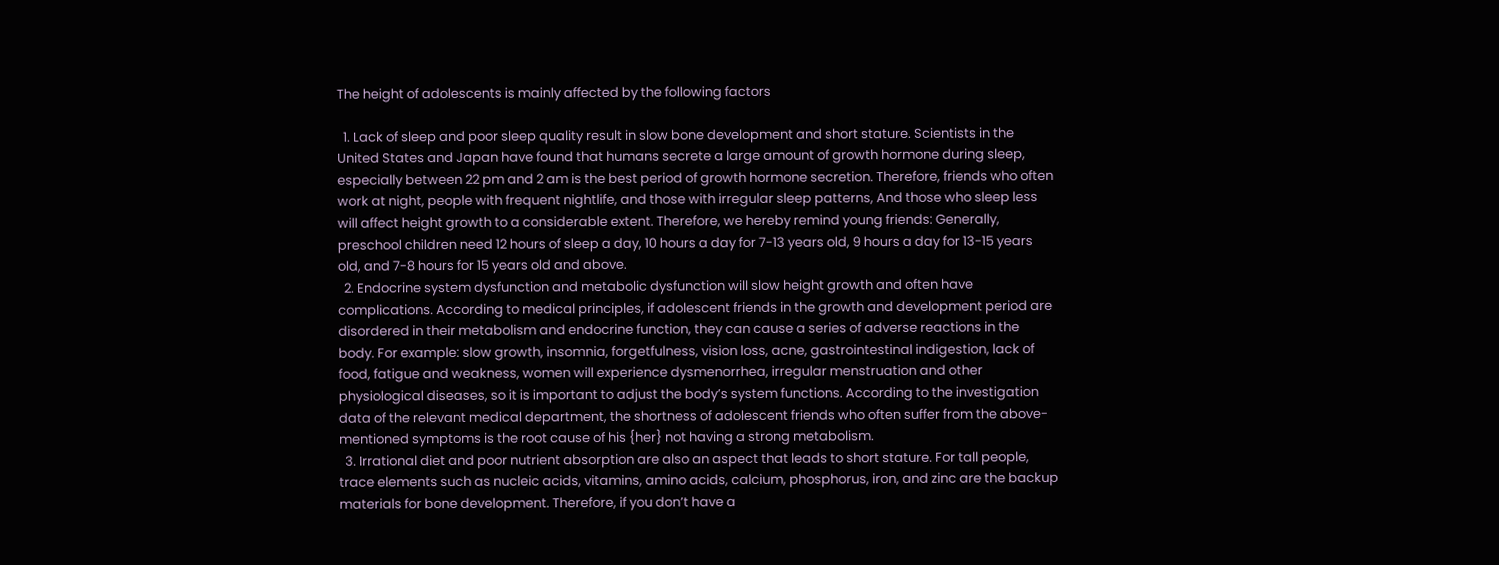The height of adolescents is mainly affected by the following factors

  1. Lack of sleep and poor sleep quality result in slow bone development and short stature. Scientists in the United States and Japan have found that humans secrete a large amount of growth hormone during sleep, especially between 22 pm and 2 am is the best period of growth hormone secretion. Therefore, friends who often work at night, people with frequent nightlife, and those with irregular sleep patterns, And those who sleep less will affect height growth to a considerable extent. Therefore, we hereby remind young friends: Generally, preschool children need 12 hours of sleep a day, 10 hours a day for 7-13 years old, 9 hours a day for 13-15 years old, and 7-8 hours for 15 years old and above.
  2. Endocrine system dysfunction and metabolic dysfunction will slow height growth and often have complications. According to medical principles, if adolescent friends in the growth and development period are disordered in their metabolism and endocrine function, they can cause a series of adverse reactions in the body. For example: slow growth, insomnia, forgetfulness, vision loss, acne, gastrointestinal indigestion, lack of food, fatigue and weakness, women will experience dysmenorrhea, irregular menstruation and other physiological diseases, so it is important to adjust the body’s system functions. According to the investigation data of the relevant medical department, the shortness of adolescent friends who often suffer from the above-mentioned symptoms is the root cause of his {her} not having a strong metabolism.
  3. Irrational diet and poor nutrient absorption are also an aspect that leads to short stature. For tall people, trace elements such as nucleic acids, vitamins, amino acids, calcium, phosphorus, iron, and zinc are the backup materials for bone development. Therefore, if you don’t have a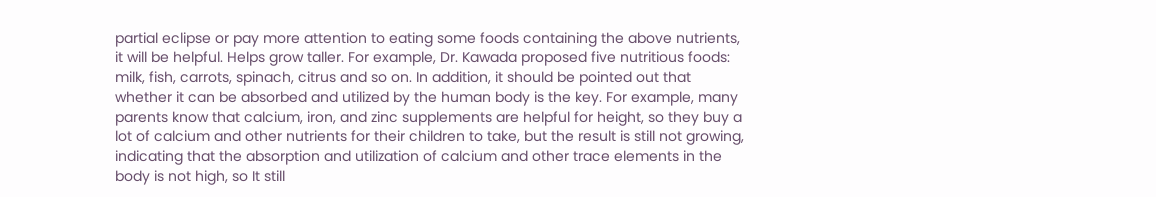partial eclipse or pay more attention to eating some foods containing the above nutrients, it will be helpful. Helps grow taller. For example, Dr. Kawada proposed five nutritious foods: milk, fish, carrots, spinach, citrus and so on. In addition, it should be pointed out that whether it can be absorbed and utilized by the human body is the key. For example, many parents know that calcium, iron, and zinc supplements are helpful for height, so they buy a lot of calcium and other nutrients for their children to take, but the result is still not growing, indicating that the absorption and utilization of calcium and other trace elements in the body is not high, so It still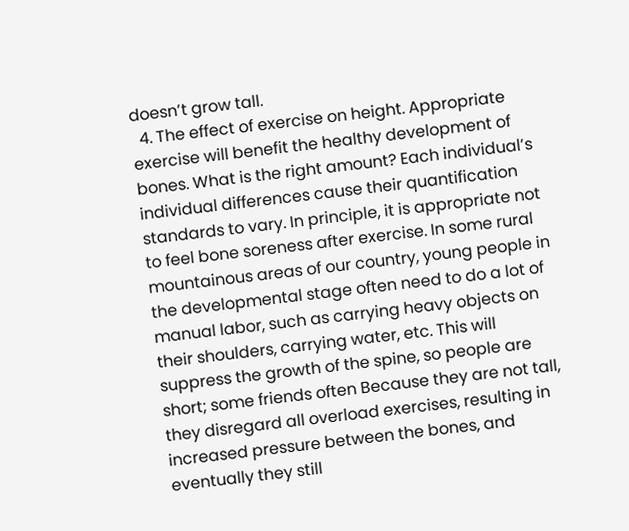doesn’t grow tall.
  4. The effect of exercise on height. Appropriate exercise will benefit the healthy development of bones. What is the right amount? Each individual’s individual differences cause their quantification standards to vary. In principle, it is appropriate not to feel bone soreness after exercise. In some rural mountainous areas of our country, young people in the developmental stage often need to do a lot of manual labor, such as carrying heavy objects on their shoulders, carrying water, etc. This will suppress the growth of the spine, so people are short; some friends often Because they are not tall, they disregard all overload exercises, resulting in increased pressure between the bones, and eventually they still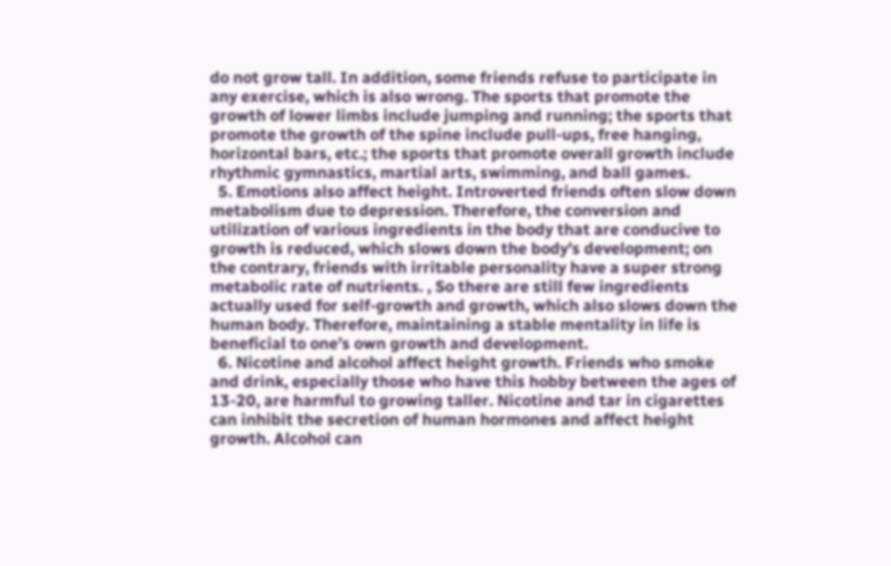do not grow tall. In addition, some friends refuse to participate in any exercise, which is also wrong. The sports that promote the growth of lower limbs include jumping and running; the sports that promote the growth of the spine include pull-ups, free hanging, horizontal bars, etc.; the sports that promote overall growth include rhythmic gymnastics, martial arts, swimming, and ball games.
  5. Emotions also affect height. Introverted friends often slow down metabolism due to depression. Therefore, the conversion and utilization of various ingredients in the body that are conducive to growth is reduced, which slows down the body’s development; on the contrary, friends with irritable personality have a super strong metabolic rate of nutrients. , So there are still few ingredients actually used for self-growth and growth, which also slows down the human body. Therefore, maintaining a stable mentality in life is beneficial to one’s own growth and development.
  6. Nicotine and alcohol affect height growth. Friends who smoke and drink, especially those who have this hobby between the ages of 13-20, are harmful to growing taller. Nicotine and tar in cigarettes can inhibit the secretion of human hormones and affect height growth. Alcohol can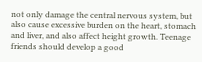not only damage the central nervous system, but also cause excessive burden on the heart, stomach and liver, and also affect height growth. Teenage friends should develop a good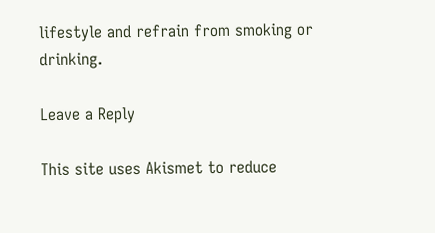lifestyle and refrain from smoking or drinking.

Leave a Reply

This site uses Akismet to reduce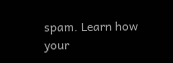spam. Learn how your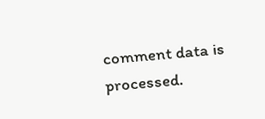comment data is processed.